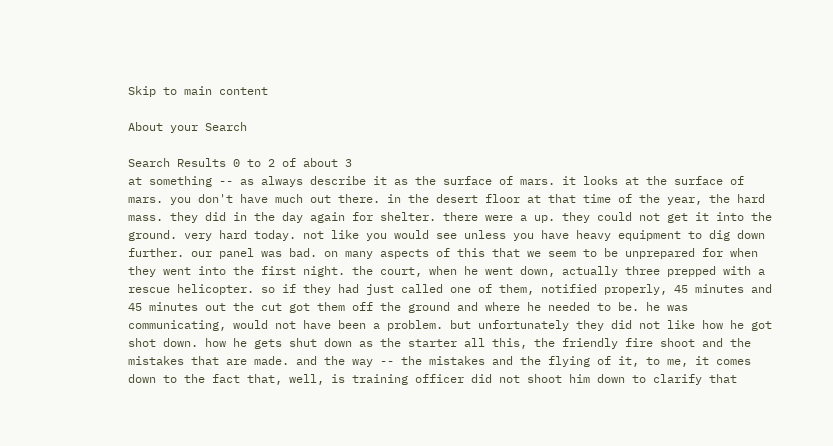Skip to main content

About your Search

Search Results 0 to 2 of about 3
at something -- as always describe it as the surface of mars. it looks at the surface of mars. you don't have much out there. in the desert floor at that time of the year, the hard mass. they did in the day again for shelter. there were a up. they could not get it into the ground. very hard today. not like you would see unless you have heavy equipment to dig down further. our panel was bad. on many aspects of this that we seem to be unprepared for when they went into the first night. the court, when he went down, actually three prepped with a rescue helicopter. so if they had just called one of them, notified properly, 45 minutes and 45 minutes out the cut got them off the ground and where he needed to be. he was communicating, would not have been a problem. but unfortunately they did not like how he got shot down. how he gets shut down as the starter all this, the friendly fire shoot and the mistakes that are made. and the way -- the mistakes and the flying of it, to me, it comes down to the fact that, well, is training officer did not shoot him down to clarify that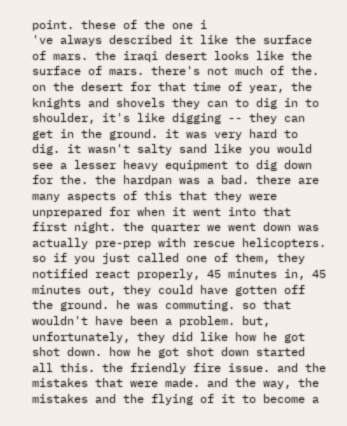point. these of the one i
've always described it like the surface of mars. the iraqi desert looks like the surface of mars. there's not much of the. on the desert for that time of year, the knights and shovels they can to dig in to shoulder, it's like digging -- they can get in the ground. it was very hard to dig. it wasn't salty sand like you would see a lesser heavy equipment to dig down for the. the hardpan was a bad. there are many aspects of this that they were unprepared for when it went into that first night. the quarter we went down was actually pre-prep with rescue helicopters. so if you just called one of them, they notified react properly, 45 minutes in, 45 minutes out, they could have gotten off the ground. he was commuting. so that wouldn't have been a problem. but, unfortunately, they did like how he got shot down. how he got shot down started all this. the friendly fire issue. and the mistakes that were made. and the way, the mistakes and the flying of it to become a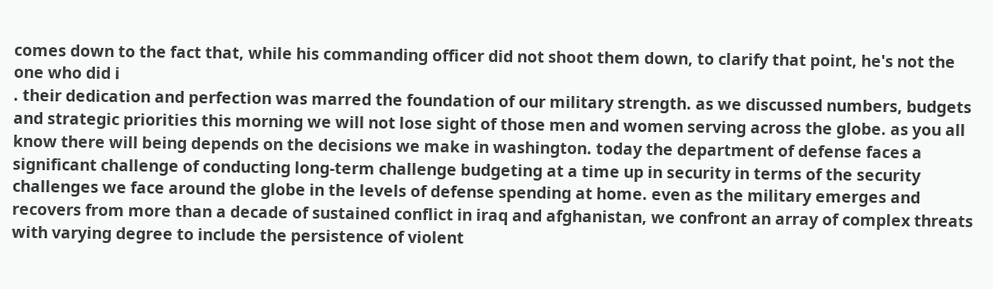comes down to the fact that, while his commanding officer did not shoot them down, to clarify that point, he's not the one who did i
. their dedication and perfection was marred the foundation of our military strength. as we discussed numbers, budgets and strategic priorities this morning we will not lose sight of those men and women serving across the globe. as you all know there will being depends on the decisions we make in washington. today the department of defense faces a significant challenge of conducting long-term challenge budgeting at a time up in security in terms of the security challenges we face around the globe in the levels of defense spending at home. even as the military emerges and recovers from more than a decade of sustained conflict in iraq and afghanistan, we confront an array of complex threats with varying degree to include the persistence of violent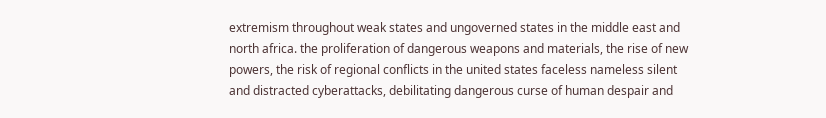extremism throughout weak states and ungoverned states in the middle east and north africa. the proliferation of dangerous weapons and materials, the rise of new powers, the risk of regional conflicts in the united states faceless nameless silent and distracted cyberattacks, debilitating dangerous curse of human despair and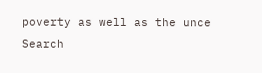poverty as well as the unce
Search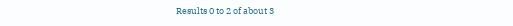Results 0 to 2 of about 3